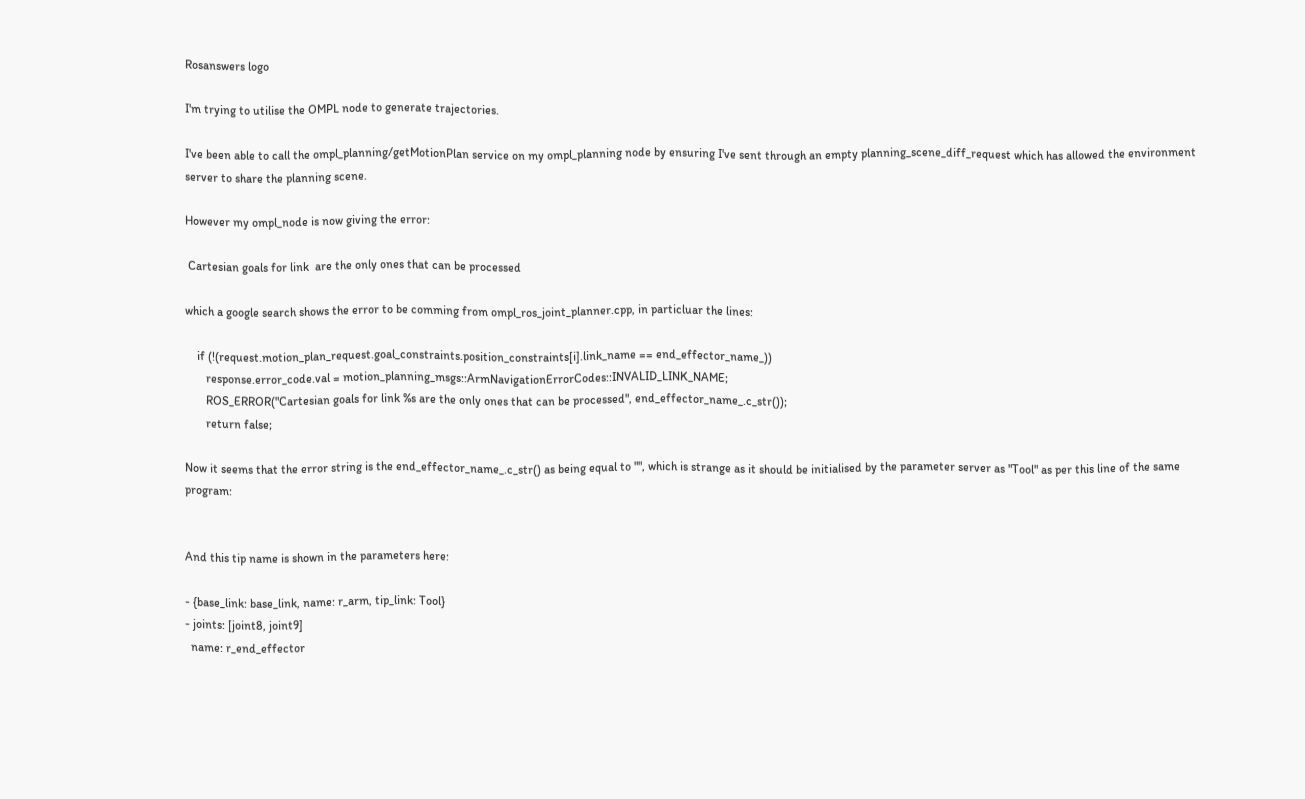Rosanswers logo

I'm trying to utilise the OMPL node to generate trajectories.

I've been able to call the ompl_planning/getMotionPlan service on my ompl_planning node by ensuring I've sent through an empty planning_scene_diff_request which has allowed the environment server to share the planning scene.

However my ompl_node is now giving the error:

 Cartesian goals for link  are the only ones that can be processed

which a google search shows the error to be comming from ompl_ros_joint_planner.cpp, in particluar the lines:

    if (!(request.motion_plan_request.goal_constraints.position_constraints[i].link_name == end_effector_name_))
       response.error_code.val = motion_planning_msgs::ArmNavigationErrorCodes::INVALID_LINK_NAME;
       ROS_ERROR("Cartesian goals for link %s are the only ones that can be processed", end_effector_name_.c_str());
       return false;

Now it seems that the error string is the end_effector_name_.c_str() as being equal to "", which is strange as it should be initialised by the parameter server as "Tool" as per this line of the same program:


And this tip name is shown in the parameters here:

- {base_link: base_link, name: r_arm, tip_link: Tool}
- joints: [joint8, joint9]
  name: r_end_effector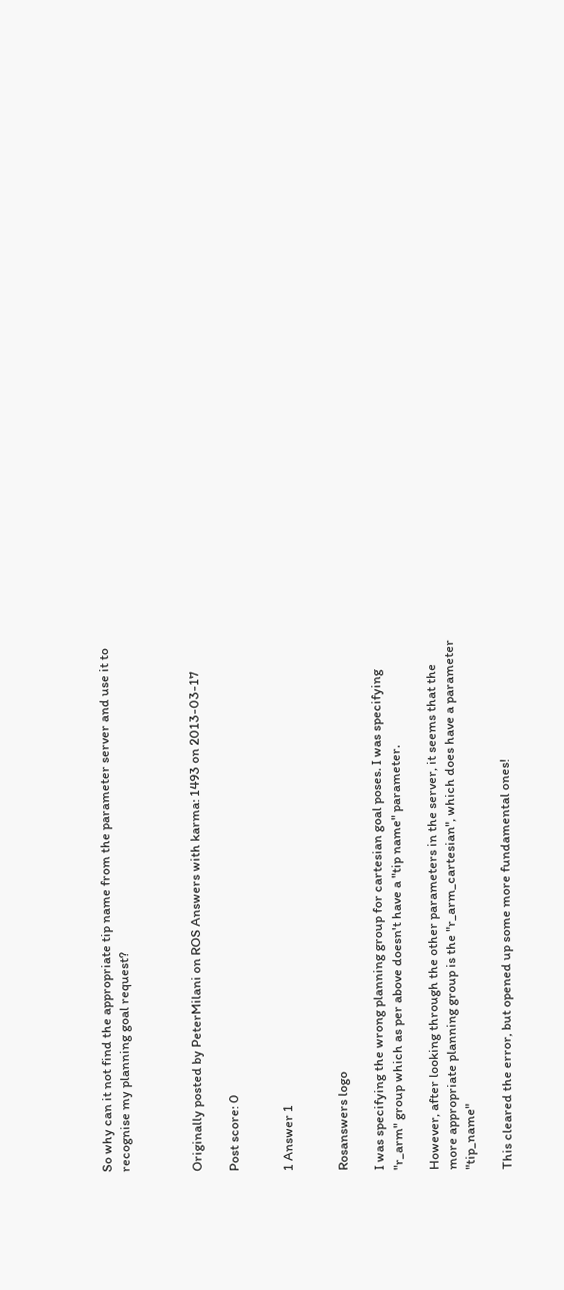So why can it not find the appropriate tip name from the parameter server and use it to recognise my planning goal request?



Originally posted by PeterMilani on ROS Answers with karma: 1493 on 2013-03-17

Post score: 0


1 Answer 1


Rosanswers logo

I was specifying the wrong planning group for cartesian goal poses. I was specifying "r_arm" group which as per above doesn't have a "tip name" parameter.

However, after looking through the other parameters in the server, it seems that the more appropriate planning group is the "r_arm_cartesian", which does have a parameter "tip_name"

This cleared the error, but opened up some more fundamental ones!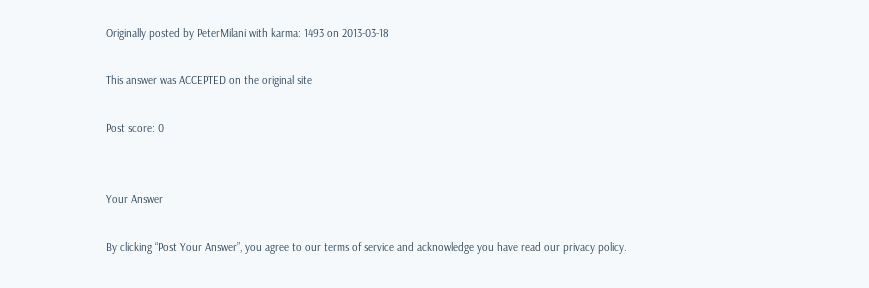Originally posted by PeterMilani with karma: 1493 on 2013-03-18

This answer was ACCEPTED on the original site

Post score: 0


Your Answer

By clicking “Post Your Answer”, you agree to our terms of service and acknowledge you have read our privacy policy.